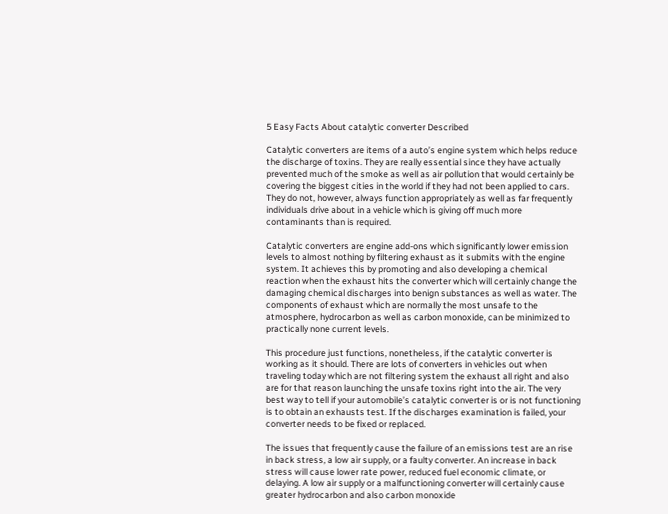5 Easy Facts About catalytic converter Described

Catalytic converters are items of a auto’s engine system which helps reduce the discharge of toxins. They are really essential since they have actually prevented much of the smoke as well as air pollution that would certainly be covering the biggest cities in the world if they had not been applied to cars. They do not, however, always function appropriately as well as far frequently individuals drive about in a vehicle which is giving off much more contaminants than is required.

Catalytic converters are engine add-ons which significantly lower emission levels to almost nothing by filtering exhaust as it submits with the engine system. It achieves this by promoting and also developing a chemical reaction when the exhaust hits the converter which will certainly change the damaging chemical discharges into benign substances as well as water. The components of exhaust which are normally the most unsafe to the atmosphere, hydrocarbon as well as carbon monoxide, can be minimized to practically none current levels.

This procedure just functions, nonetheless, if the catalytic converter is working as it should. There are lots of converters in vehicles out when traveling today which are not filtering system the exhaust all right and also are for that reason launching the unsafe toxins right into the air. The very best way to tell if your automobile’s catalytic converter is or is not functioning is to obtain an exhausts test. If the discharges examination is failed, your converter needs to be fixed or replaced.

The issues that frequently cause the failure of an emissions test are an rise in back stress, a low air supply, or a faulty converter. An increase in back stress will cause lower rate power, reduced fuel economic climate, or delaying. A low air supply or a malfunctioning converter will certainly cause greater hydrocarbon and also carbon monoxide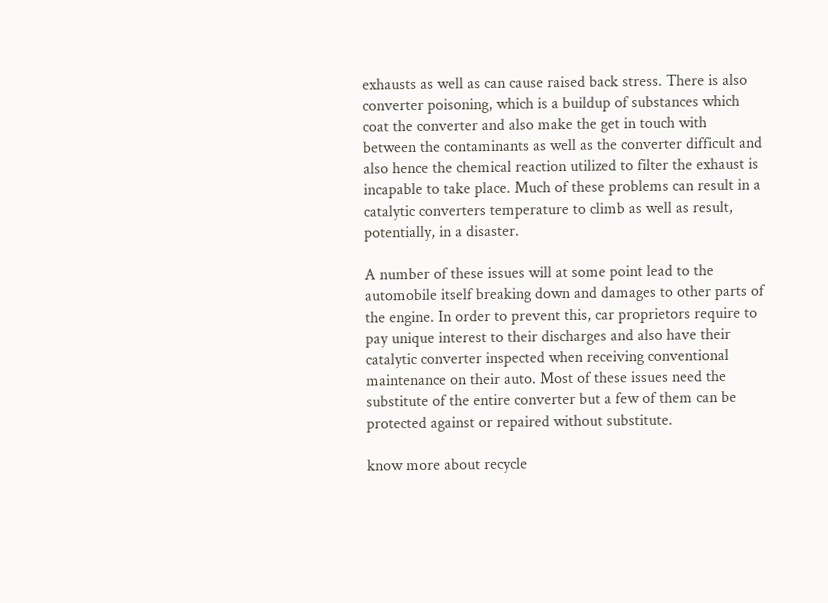exhausts as well as can cause raised back stress. There is also converter poisoning, which is a buildup of substances which coat the converter and also make the get in touch with between the contaminants as well as the converter difficult and also hence the chemical reaction utilized to filter the exhaust is incapable to take place. Much of these problems can result in a catalytic converters temperature to climb as well as result, potentially, in a disaster.

A number of these issues will at some point lead to the automobile itself breaking down and damages to other parts of the engine. In order to prevent this, car proprietors require to pay unique interest to their discharges and also have their catalytic converter inspected when receiving conventional maintenance on their auto. Most of these issues need the substitute of the entire converter but a few of them can be protected against or repaired without substitute.

know more about recycle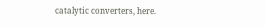catalytic converters, here.